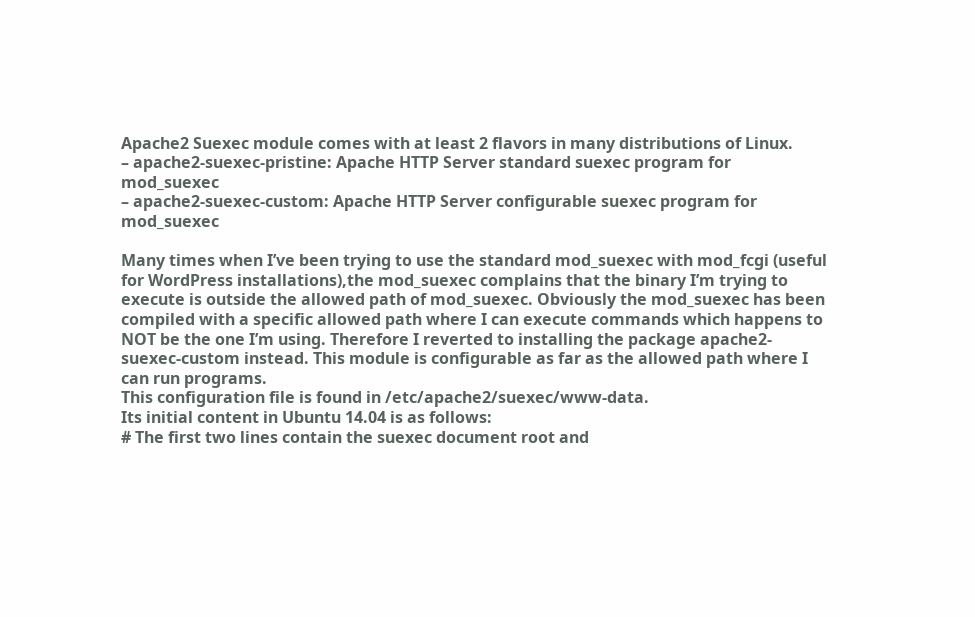Apache2 Suexec module comes with at least 2 flavors in many distributions of Linux.
– apache2-suexec-pristine: Apache HTTP Server standard suexec program for mod_suexec
– apache2-suexec-custom: Apache HTTP Server configurable suexec program for mod_suexec

Many times when I’ve been trying to use the standard mod_suexec with mod_fcgi (useful for WordPress installations),the mod_suexec complains that the binary I’m trying to execute is outside the allowed path of mod_suexec. Obviously the mod_suexec has been compiled with a specific allowed path where I can execute commands which happens to NOT be the one I’m using. Therefore I reverted to installing the package apache2-suexec-custom instead. This module is configurable as far as the allowed path where I can run programs.
This configuration file is found in /etc/apache2/suexec/www-data.
Its initial content in Ubuntu 14.04 is as follows:
# The first two lines contain the suexec document root and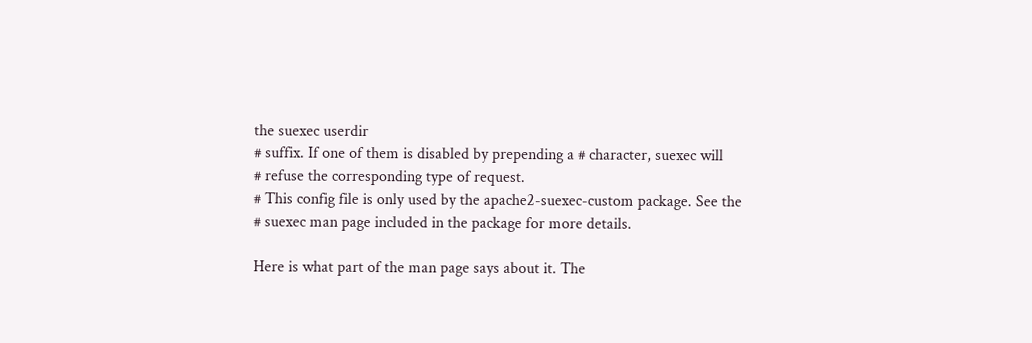the suexec userdir
# suffix. If one of them is disabled by prepending a # character, suexec will
# refuse the corresponding type of request.
# This config file is only used by the apache2-suexec-custom package. See the
# suexec man page included in the package for more details.

Here is what part of the man page says about it. The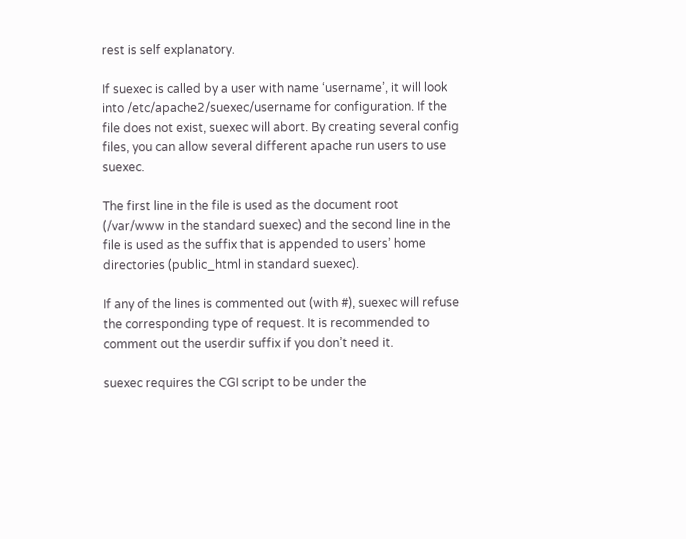rest is self explanatory.

If suexec is called by a user with name ‘username’, it will look into /etc/apache2/suexec/username for configuration. If the file does not exist, suexec will abort. By creating several config files, you can allow several different apache run users to use suexec.

The first line in the file is used as the document root (/var/www in the standard suexec) and the second line in the file is used as the suffix that is appended to users’ home directories (public_html in standard suexec).

If any of the lines is commented out (with #), suexec will refuse the corresponding type of request. It is recommended to comment out the userdir suffix if you don’t need it.

suexec requires the CGI script to be under the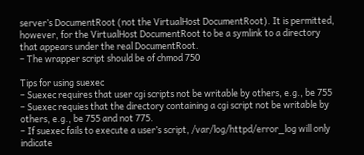server’s DocumentRoot (not the VirtualHost DocumentRoot). It is permitted, however, for the VirtualHost DocumentRoot to be a symlink to a directory that appears under the real DocumentRoot.
– The wrapper script should be of chmod 750

Tips for using suexec
– Suexec requires that user cgi scripts not be writable by others, e.g., be 755
– Suexec requies that the directory containing a cgi script not be writable by others, e.g., be 755 and not 775.
– If suexec fails to execute a user’s script, /var/log/httpd/error_log will only indicate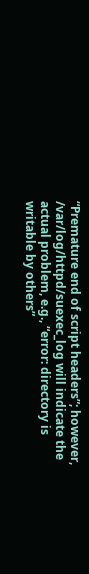“Premature end of script headers”; however, /var/log/httpd/suexec_log will indicate the actual problem, e.g., “error: directory is writable by others”